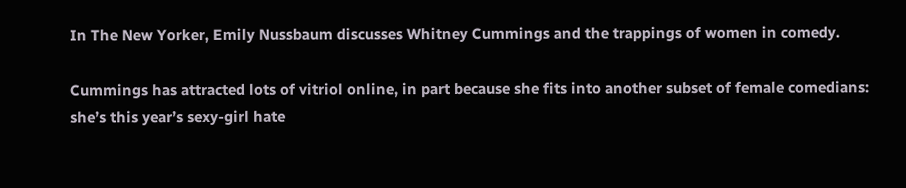In The New Yorker, Emily Nussbaum discusses Whitney Cummings and the trappings of women in comedy.

Cummings has attracted lots of vitriol online, in part because she fits into another subset of female comedians: she’s this year’s sexy-girl hate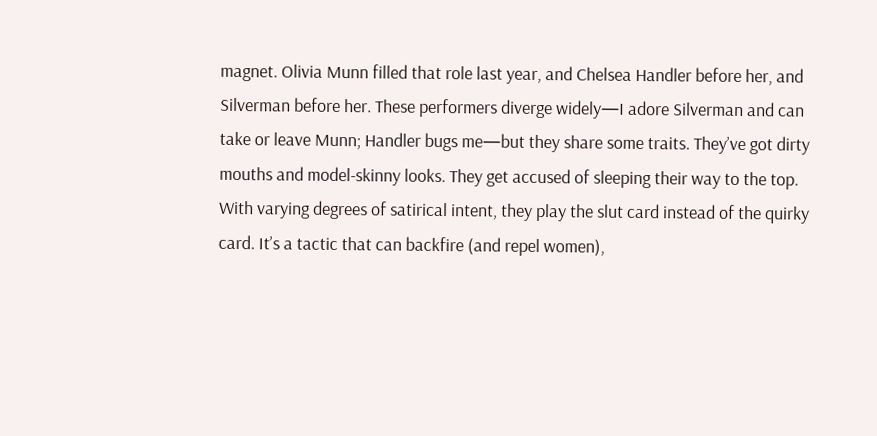magnet. Olivia Munn filled that role last year, and Chelsea Handler before her, and Silverman before her. These performers diverge widely—I adore Silverman and can take or leave Munn; Handler bugs me—but they share some traits. They’ve got dirty mouths and model-skinny looks. They get accused of sleeping their way to the top. With varying degrees of satirical intent, they play the slut card instead of the quirky card. It’s a tactic that can backfire (and repel women),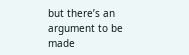but there’s an argument to be made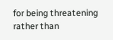for being threatening rather than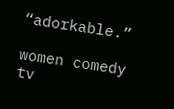“adorkable.”

women comedy tv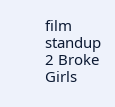film standup 2 Broke Girls